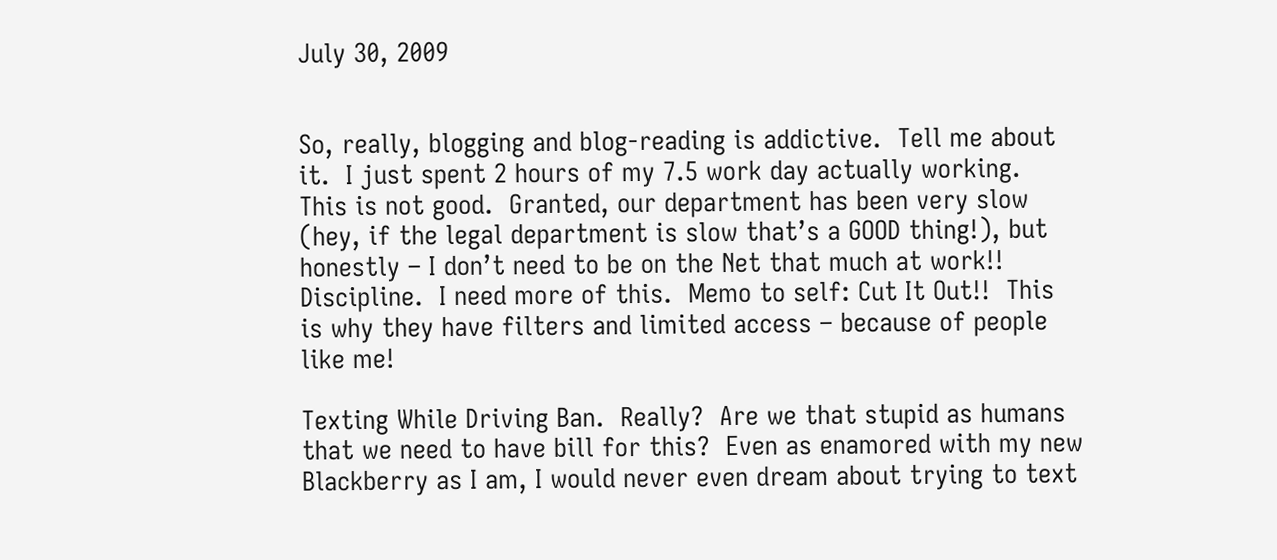July 30, 2009


So, really, blogging and blog-reading is addictive.  Tell me about it.  I just spent 2 hours of my 7.5 work day actually working.  This is not good.  Granted, our department has been very slow (hey, if the legal department is slow that’s a GOOD thing!), but honestly – I don’t need to be on the Net that much at work!!  Discipline.  I need more of this.  Memo to self: Cut It Out!!  This is why they have filters and limited access – because of people like me!

Texting While Driving Ban.  Really?  Are we that stupid as humans that we need to have bill for this?  Even as enamored with my new Blackberry as I am, I would never even dream about trying to text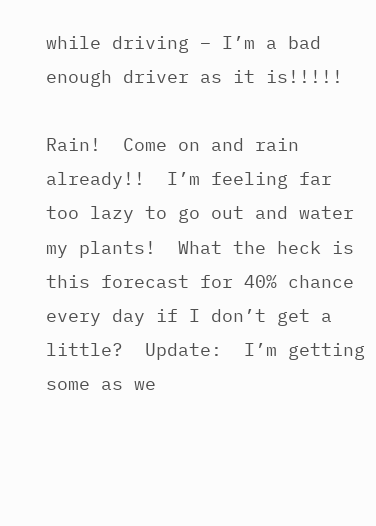while driving – I’m a bad enough driver as it is!!!!!

Rain!  Come on and rain already!!  I’m feeling far too lazy to go out and water my plants!  What the heck is this forecast for 40% chance every day if I don’t get a little?  Update:  I’m getting some as we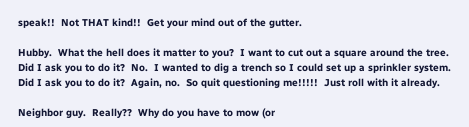speak!!  Not THAT kind!!  Get your mind out of the gutter.

Hubby.  What the hell does it matter to you?  I want to cut out a square around the tree.  Did I ask you to do it?  No.  I wanted to dig a trench so I could set up a sprinkler system.  Did I ask you to do it?  Again, no.  So quit questioning me!!!!!  Just roll with it already.

Neighbor guy.  Really??  Why do you have to mow (or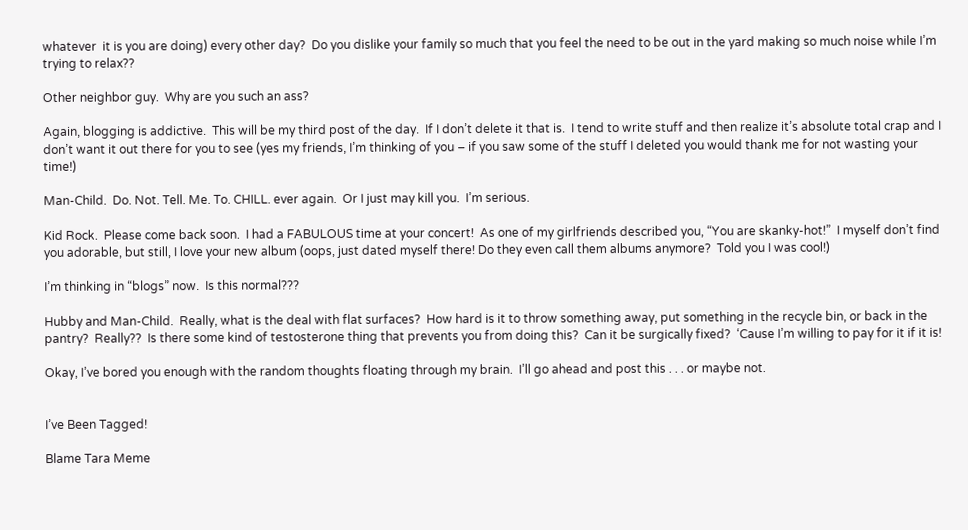whatever  it is you are doing) every other day?  Do you dislike your family so much that you feel the need to be out in the yard making so much noise while I’m trying to relax??

Other neighbor guy.  Why are you such an ass?

Again, blogging is addictive.  This will be my third post of the day.  If I don’t delete it that is.  I tend to write stuff and then realize it’s absolute total crap and I don’t want it out there for you to see (yes my friends, I’m thinking of you – if you saw some of the stuff I deleted you would thank me for not wasting your time!)

Man-Child.  Do. Not. Tell. Me. To. CHILL. ever again.  Or I just may kill you.  I’m serious.

Kid Rock.  Please come back soon.  I had a FABULOUS time at your concert!  As one of my girlfriends described you, “You are skanky-hot!”  I myself don’t find you adorable, but still, I love your new album (oops, just dated myself there! Do they even call them albums anymore?  Told you I was cool!)

I’m thinking in “blogs” now.  Is this normal???

Hubby and Man-Child.  Really, what is the deal with flat surfaces?  How hard is it to throw something away, put something in the recycle bin, or back in the pantry?  Really??  Is there some kind of testosterone thing that prevents you from doing this?  Can it be surgically fixed?  ‘Cause I’m willing to pay for it if it is!

Okay, I’ve bored you enough with the random thoughts floating through my brain.  I’ll go ahead and post this . . . or maybe not.


I’ve Been Tagged!

Blame Tara Meme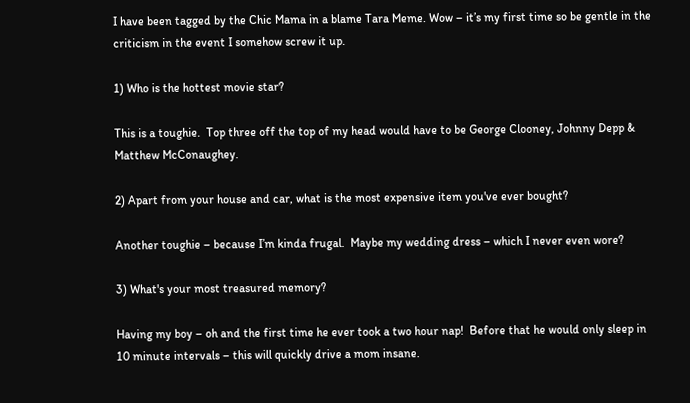I have been tagged by the Chic Mama in a blame Tara Meme. Wow – it’s my first time so be gentle in the criticism in the event I somehow screw it up.

1) Who is the hottest movie star?

This is a toughie.  Top three off the top of my head would have to be George Clooney, Johnny Depp & Matthew McConaughey.

2) Apart from your house and car, what is the most expensive item you've ever bought?

Another toughie – because I’m kinda frugal.  Maybe my wedding dress – which I never even wore?

3) What's your most treasured memory?

Having my boy – oh and the first time he ever took a two hour nap!  Before that he would only sleep in 10 minute intervals – this will quickly drive a mom insane.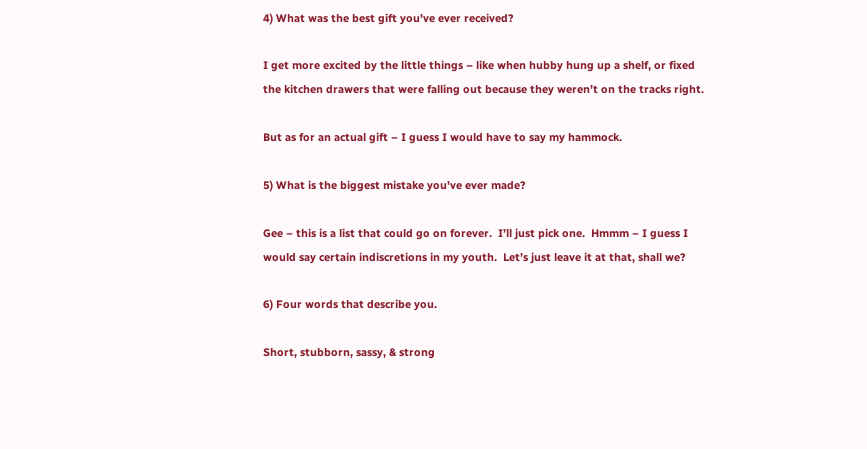4) What was the best gift you've ever received?

I get more excited by the little things – like when hubby hung up a shelf, or fixed the kitchen drawers that were falling out because they weren’t on the tracks right.

But as for an actual gift – I guess I would have to say my hammock.

5) What is the biggest mistake you've ever made?

Gee – this is a list that could go on forever.  I’ll just pick one.  Hmmm – I guess I would say certain indiscretions in my youth.  Let’s just leave it at that, shall we?

6) Four words that describe you.

Short, stubborn, sassy, & strong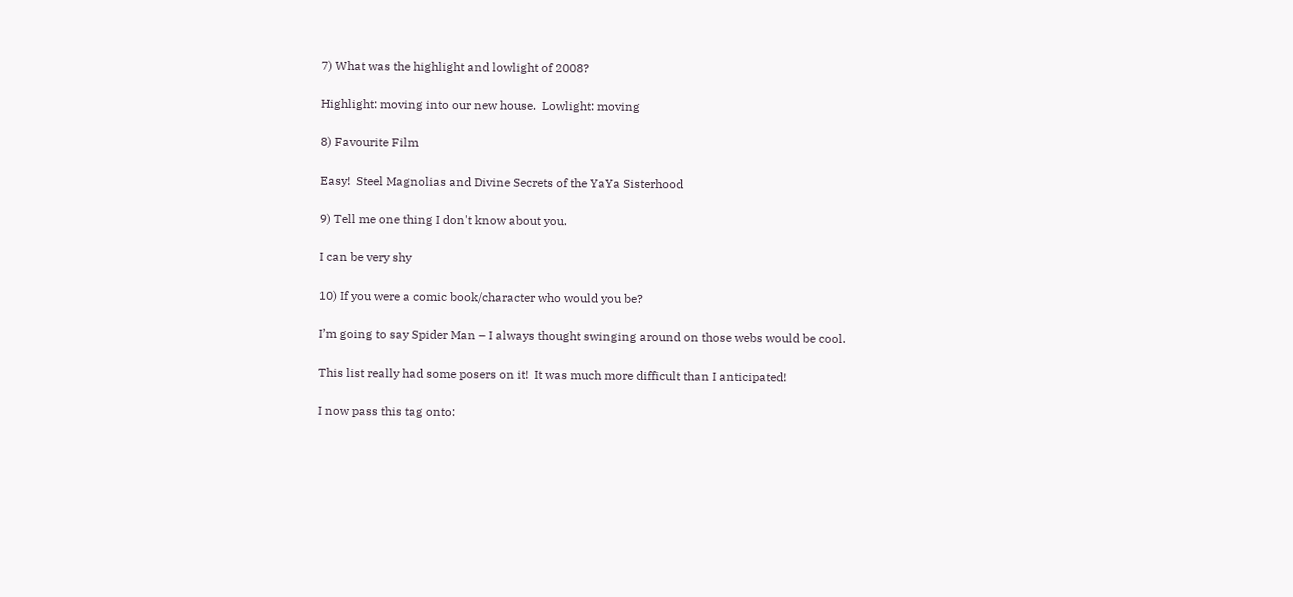7) What was the highlight and lowlight of 2008?

Highlight: moving into our new house.  Lowlight: moving

8) Favourite Film

Easy!  Steel Magnolias and Divine Secrets of the YaYa Sisterhood

9) Tell me one thing I don't know about you.

I can be very shy

10) If you were a comic book/character who would you be?

I’m going to say Spider Man – I always thought swinging around on those webs would be cool.

This list really had some posers on it!  It was much more difficult than I anticipated!

I now pass this tag onto: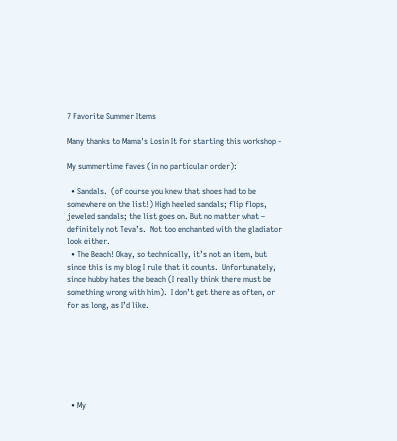7 Favorite Summer Items

Many thanks to Mama's Losin It for starting this workshop -

My summertime faves (in no particular order):

  • Sandals.  (of course you knew that shoes had to be somewhere on the list!) High heeled sandals; flip flops, jeweled sandals; the list goes on. But no matter what – definitely not Teva’s.  Not too enchanted with the gladiator look either.
  • The Beach! Okay, so technically, it’s not an item, but since this is my blog I rule that it counts.  Unfortunately, since hubby hates the beach (I really think there must be something wrong with him).  I don’t get there as often, or for as long, as I’d like.







  • My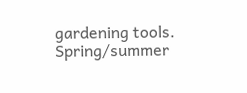gardening tools.  Spring/summer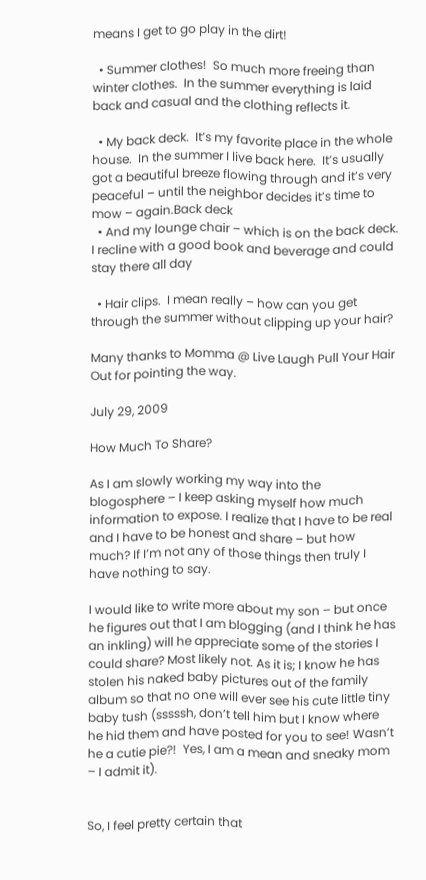means I get to go play in the dirt!

  • Summer clothes!  So much more freeing than winter clothes.  In the summer everything is laid back and casual and the clothing reflects it.

  • My back deck.  It’s my favorite place in the whole house.  In the summer I live back here.  It’s usually got a beautiful breeze flowing through and it’s very peaceful – until the neighbor decides it’s time to mow – again.Back deck
  • And my lounge chair – which is on the back deck.  I recline with a good book and beverage and could stay there all day

  • Hair clips.  I mean really – how can you get through the summer without clipping up your hair?

Many thanks to Momma @ Live Laugh Pull Your Hair Out for pointing the way.

July 29, 2009

How Much To Share?

As I am slowly working my way into the blogosphere – I keep asking myself how much information to expose. I realize that I have to be real and I have to be honest and share – but how much? If I’m not any of those things then truly I have nothing to say.

I would like to write more about my son – but once he figures out that I am blogging (and I think he has an inkling) will he appreciate some of the stories I could share? Most likely not. As it is; I know he has stolen his naked baby pictures out of the family album so that no one will ever see his cute little tiny baby tush (sssssh, don’t tell him but I know where he hid them and have posted for you to see! Wasn’t he a cutie pie?!  Yes, I am a mean and sneaky mom – I admit it).


So, I feel pretty certain that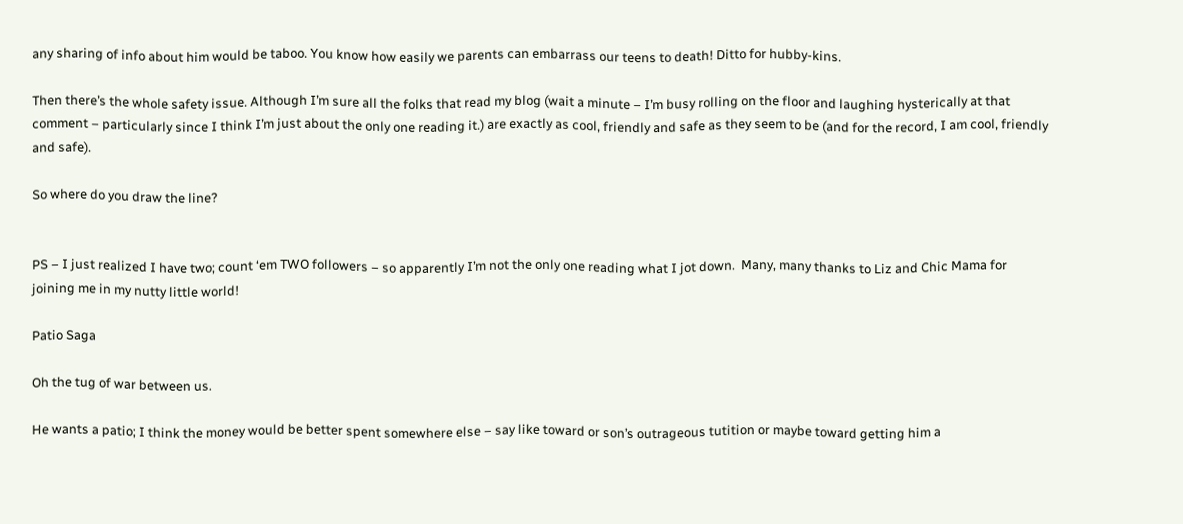any sharing of info about him would be taboo. You know how easily we parents can embarrass our teens to death! Ditto for hubby-kins.

Then there’s the whole safety issue. Although I’m sure all the folks that read my blog (wait a minute – I’m busy rolling on the floor and laughing hysterically at that comment – particularly since I think I’m just about the only one reading it.) are exactly as cool, friendly and safe as they seem to be (and for the record, I am cool, friendly and safe).

So where do you draw the line?


PS – I just realized I have two; count ‘em TWO followers – so apparently I’m not the only one reading what I jot down.  Many, many thanks to Liz and Chic Mama for joining me in my nutty little world!

Patio Saga

Oh the tug of war between us.

He wants a patio; I think the money would be better spent somewhere else – say like toward or son’s outrageous tutition or maybe toward getting him a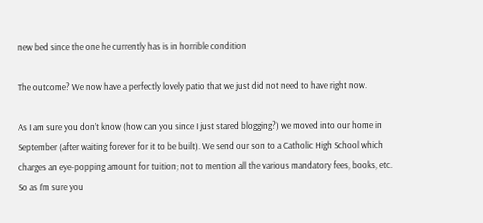new bed since the one he currently has is in horrible condition

The outcome? We now have a perfectly lovely patio that we just did not need to have right now.

As I am sure you don’t know (how can you since I just stared blogging?) we moved into our home in September (after waiting forever for it to be built). We send our son to a Catholic High School which charges an eye-popping amount for tuition; not to mention all the various mandatory fees, books, etc. So as I’m sure you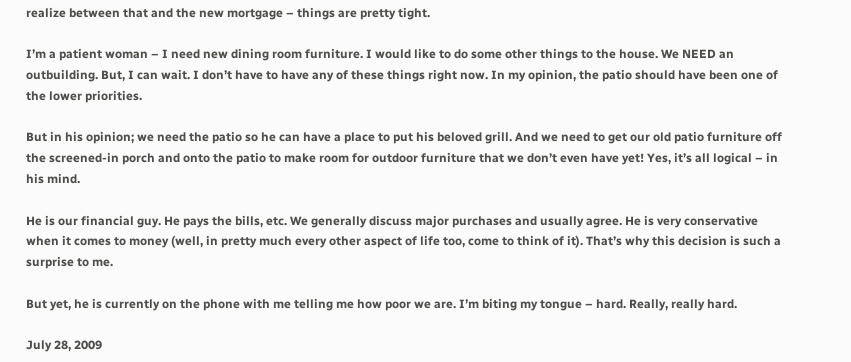realize between that and the new mortgage – things are pretty tight.

I’m a patient woman – I need new dining room furniture. I would like to do some other things to the house. We NEED an outbuilding. But, I can wait. I don’t have to have any of these things right now. In my opinion, the patio should have been one of the lower priorities.

But in his opinion; we need the patio so he can have a place to put his beloved grill. And we need to get our old patio furniture off the screened-in porch and onto the patio to make room for outdoor furniture that we don’t even have yet! Yes, it’s all logical – in his mind.

He is our financial guy. He pays the bills, etc. We generally discuss major purchases and usually agree. He is very conservative when it comes to money (well, in pretty much every other aspect of life too, come to think of it). That’s why this decision is such a surprise to me.

But yet, he is currently on the phone with me telling me how poor we are. I’m biting my tongue – hard. Really, really hard.

July 28, 2009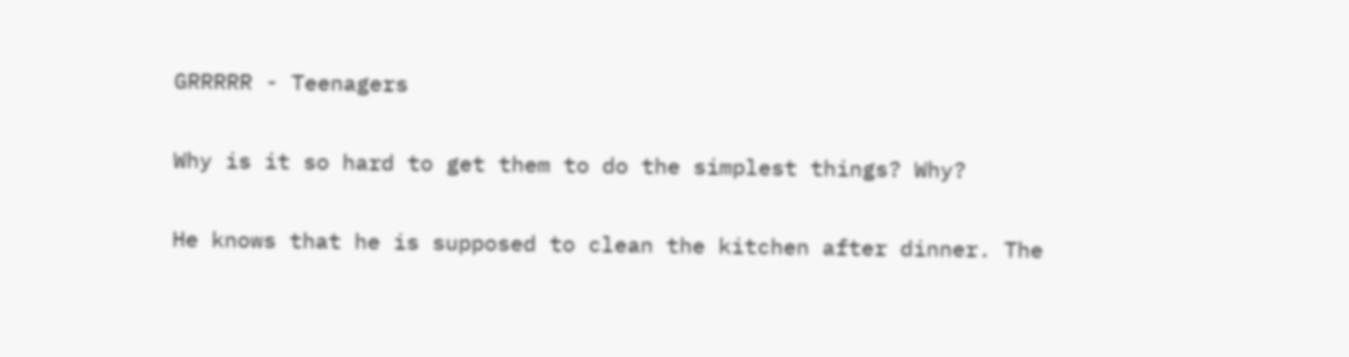GRRRRR - Teenagers

Why is it so hard to get them to do the simplest things? Why?

He knows that he is supposed to clean the kitchen after dinner. The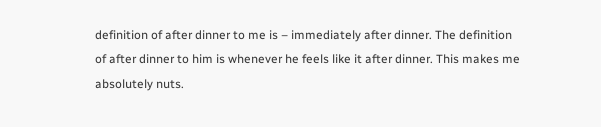definition of after dinner to me is – immediately after dinner. The definition of after dinner to him is whenever he feels like it after dinner. This makes me absolutely nuts.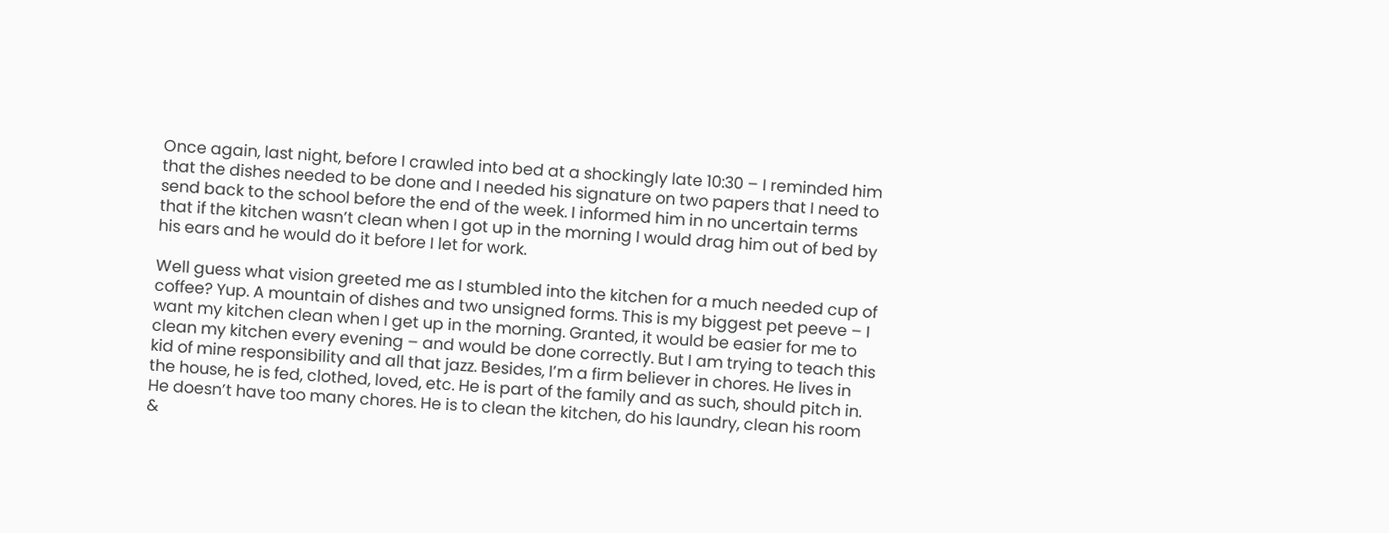Once again, last night, before I crawled into bed at a shockingly late 10:30 – I reminded him that the dishes needed to be done and I needed his signature on two papers that I need to send back to the school before the end of the week. I informed him in no uncertain terms that if the kitchen wasn’t clean when I got up in the morning I would drag him out of bed by his ears and he would do it before I let for work.

Well guess what vision greeted me as I stumbled into the kitchen for a much needed cup of coffee? Yup. A mountain of dishes and two unsigned forms. This is my biggest pet peeve – I want my kitchen clean when I get up in the morning. Granted, it would be easier for me to clean my kitchen every evening – and would be done correctly. But I am trying to teach this kid of mine responsibility and all that jazz. Besides, I’m a firm believer in chores. He lives in the house, he is fed, clothed, loved, etc. He is part of the family and as such, should pitch in. He doesn’t have too many chores. He is to clean the kitchen, do his laundry, clean his room &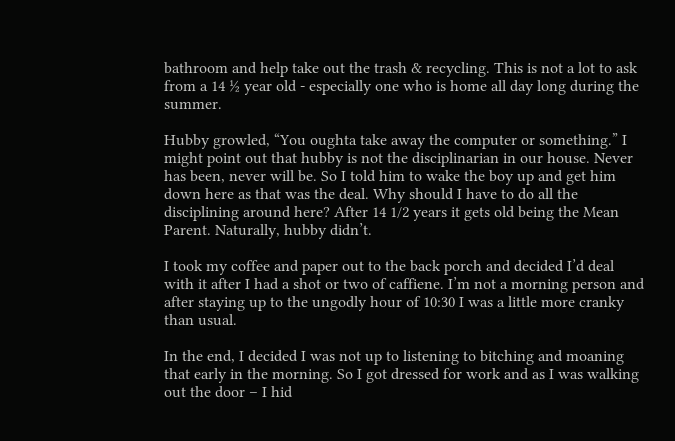bathroom and help take out the trash & recycling. This is not a lot to ask from a 14 ½ year old - especially one who is home all day long during the summer.

Hubby growled, “You oughta take away the computer or something.” I might point out that hubby is not the disciplinarian in our house. Never has been, never will be. So I told him to wake the boy up and get him down here as that was the deal. Why should I have to do all the disciplining around here? After 14 1/2 years it gets old being the Mean Parent. Naturally, hubby didn’t.

I took my coffee and paper out to the back porch and decided I’d deal with it after I had a shot or two of caffiene. I’m not a morning person and after staying up to the ungodly hour of 10:30 I was a little more cranky than usual.

In the end, I decided I was not up to listening to bitching and moaning that early in the morning. So I got dressed for work and as I was walking out the door – I hid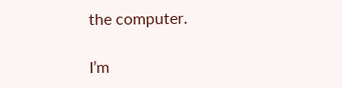the computer.

I’m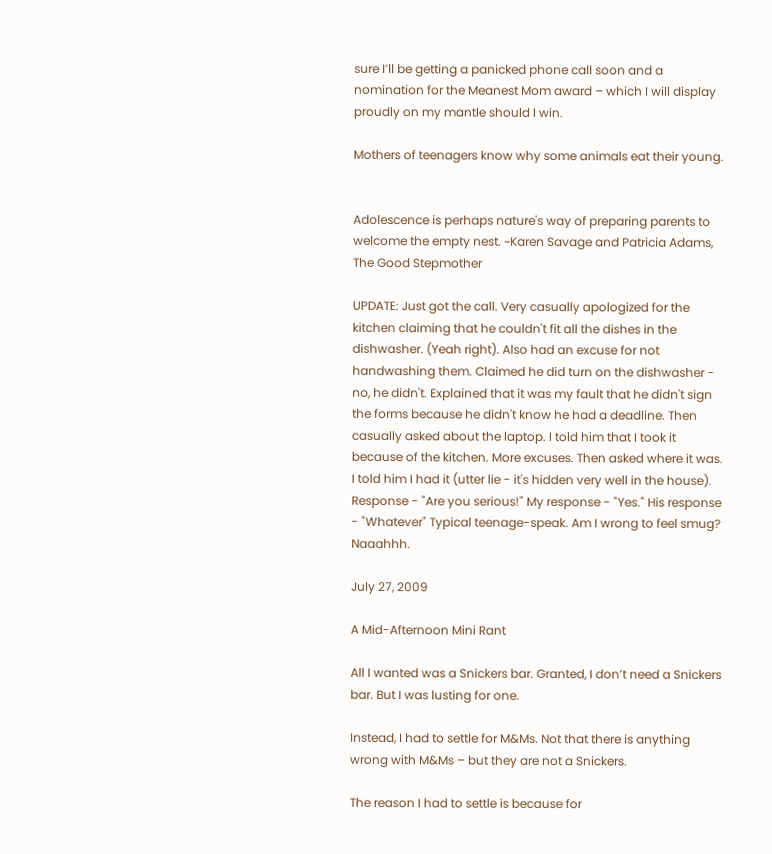sure I’ll be getting a panicked phone call soon and a nomination for the Meanest Mom award – which I will display proudly on my mantle should I win.

Mothers of teenagers know why some animals eat their young.


Adolescence is perhaps nature's way of preparing parents to welcome the empty nest. ~Karen Savage and Patricia Adams, The Good Stepmother

UPDATE: Just got the call. Very casually apologized for the kitchen claiming that he couldn't fit all the dishes in the dishwasher. (Yeah right). Also had an excuse for not handwashing them. Claimed he did turn on the dishwasher - no, he didn't. Explained that it was my fault that he didn't sign the forms because he didn't know he had a deadline. Then casually asked about the laptop. I told him that I took it because of the kitchen. More excuses. Then asked where it was. I told him I had it (utter lie - it's hidden very well in the house). Response - "Are you serious!" My response - "Yes." His response - "Whatever" Typical teenage-speak. Am I wrong to feel smug? Naaahhh.

July 27, 2009

A Mid-Afternoon Mini Rant

All I wanted was a Snickers bar. Granted, I don’t need a Snickers bar. But I was lusting for one.

Instead, I had to settle for M&Ms. Not that there is anything wrong with M&Ms – but they are not a Snickers.

The reason I had to settle is because for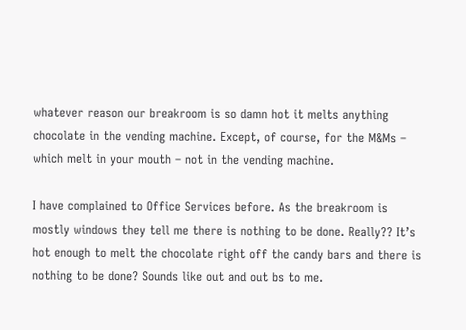whatever reason our breakroom is so damn hot it melts anything chocolate in the vending machine. Except, of course, for the M&Ms – which melt in your mouth – not in the vending machine.

I have complained to Office Services before. As the breakroom is mostly windows they tell me there is nothing to be done. Really?? It’s hot enough to melt the chocolate right off the candy bars and there is nothing to be done? Sounds like out and out bs to me.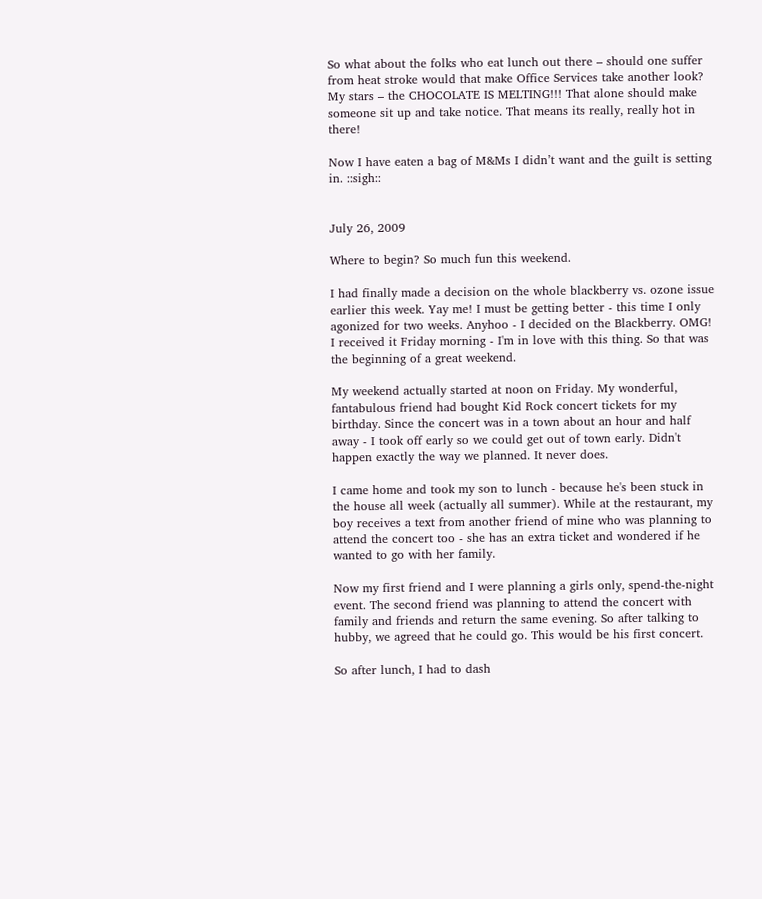So what about the folks who eat lunch out there – should one suffer from heat stroke would that make Office Services take another look? My stars – the CHOCOLATE IS MELTING!!! That alone should make someone sit up and take notice. That means its really, really hot in there!

Now I have eaten a bag of M&Ms I didn’t want and the guilt is setting in. ::sigh::


July 26, 2009

Where to begin? So much fun this weekend.

I had finally made a decision on the whole blackberry vs. ozone issue earlier this week. Yay me! I must be getting better - this time I only agonized for two weeks. Anyhoo - I decided on the Blackberry. OMG! I received it Friday morning - I'm in love with this thing. So that was the beginning of a great weekend.

My weekend actually started at noon on Friday. My wonderful, fantabulous friend had bought Kid Rock concert tickets for my birthday. Since the concert was in a town about an hour and half away - I took off early so we could get out of town early. Didn't happen exactly the way we planned. It never does.

I came home and took my son to lunch - because he's been stuck in the house all week (actually all summer). While at the restaurant, my boy receives a text from another friend of mine who was planning to attend the concert too - she has an extra ticket and wondered if he wanted to go with her family.

Now my first friend and I were planning a girls only, spend-the-night event. The second friend was planning to attend the concert with family and friends and return the same evening. So after talking to hubby, we agreed that he could go. This would be his first concert.

So after lunch, I had to dash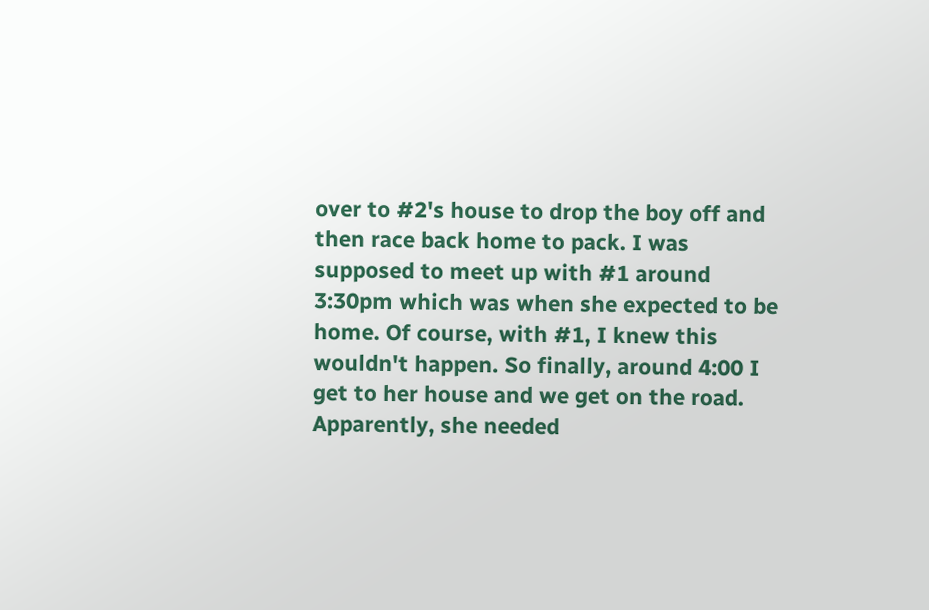over to #2's house to drop the boy off and then race back home to pack. I was supposed to meet up with #1 around 3:30pm which was when she expected to be home. Of course, with #1, I knew this wouldn't happen. So finally, around 4:00 I get to her house and we get on the road. Apparently, she needed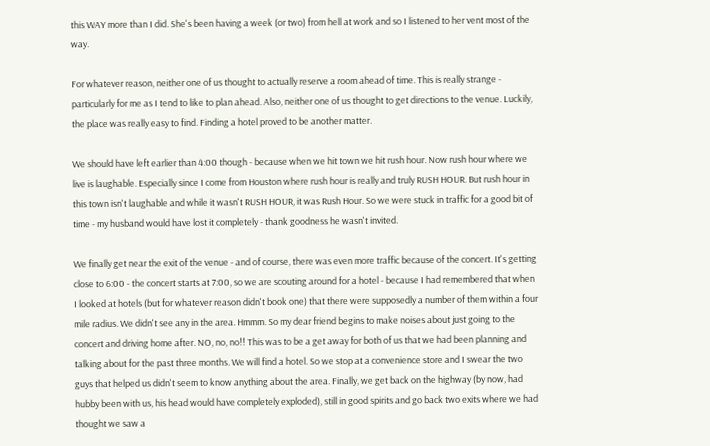this WAY more than I did. She's been having a week (or two) from hell at work and so I listened to her vent most of the way.

For whatever reason, neither one of us thought to actually reserve a room ahead of time. This is really strange - particularly for me as I tend to like to plan ahead. Also, neither one of us thought to get directions to the venue. Luckily, the place was really easy to find. Finding a hotel proved to be another matter.

We should have left earlier than 4:00 though - because when we hit town we hit rush hour. Now rush hour where we live is laughable. Especially since I come from Houston where rush hour is really and truly RUSH HOUR. But rush hour in this town isn't laughable and while it wasn't RUSH HOUR, it was Rush Hour. So we were stuck in traffic for a good bit of time - my husband would have lost it completely - thank goodness he wasn't invited.

We finally get near the exit of the venue - and of course, there was even more traffic because of the concert. It's getting close to 6:00 - the concert starts at 7:00, so we are scouting around for a hotel - because I had remembered that when I looked at hotels (but for whatever reason didn't book one) that there were supposedly a number of them within a four mile radius. We didn't see any in the area. Hmmm. So my dear friend begins to make noises about just going to the concert and driving home after. NO, no, no!! This was to be a get away for both of us that we had been planning and talking about for the past three months. We will find a hotel. So we stop at a convenience store and I swear the two guys that helped us didn't seem to know anything about the area. Finally, we get back on the highway (by now, had hubby been with us, his head would have completely exploded), still in good spirits and go back two exits where we had thought we saw a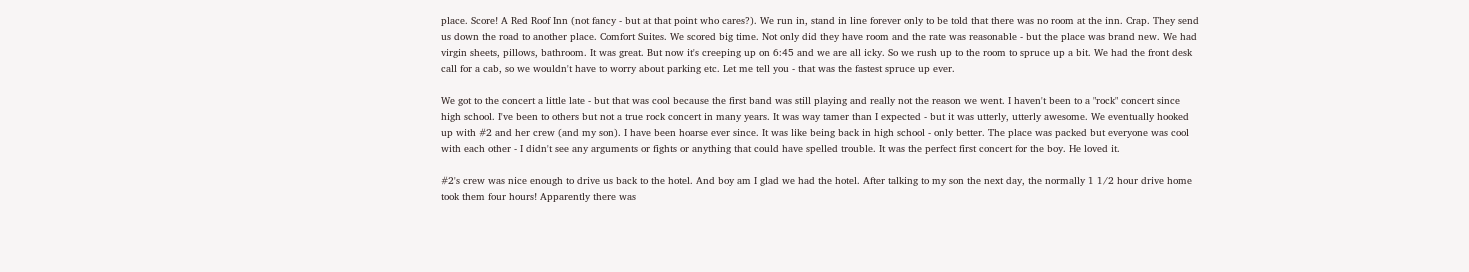place. Score! A Red Roof Inn (not fancy - but at that point who cares?). We run in, stand in line forever only to be told that there was no room at the inn. Crap. They send us down the road to another place. Comfort Suites. We scored big time. Not only did they have room and the rate was reasonable - but the place was brand new. We had virgin sheets, pillows, bathroom. It was great. But now it's creeping up on 6:45 and we are all icky. So we rush up to the room to spruce up a bit. We had the front desk call for a cab, so we wouldn't have to worry about parking etc. Let me tell you - that was the fastest spruce up ever.

We got to the concert a little late - but that was cool because the first band was still playing and really not the reason we went. I haven't been to a "rock" concert since high school. I've been to others but not a true rock concert in many years. It was way tamer than I expected - but it was utterly, utterly awesome. We eventually hooked up with #2 and her crew (and my son). I have been hoarse ever since. It was like being back in high school - only better. The place was packed but everyone was cool with each other - I didn't see any arguments or fights or anything that could have spelled trouble. It was the perfect first concert for the boy. He loved it.

#2's crew was nice enough to drive us back to the hotel. And boy am I glad we had the hotel. After talking to my son the next day, the normally 1 1/2 hour drive home took them four hours! Apparently there was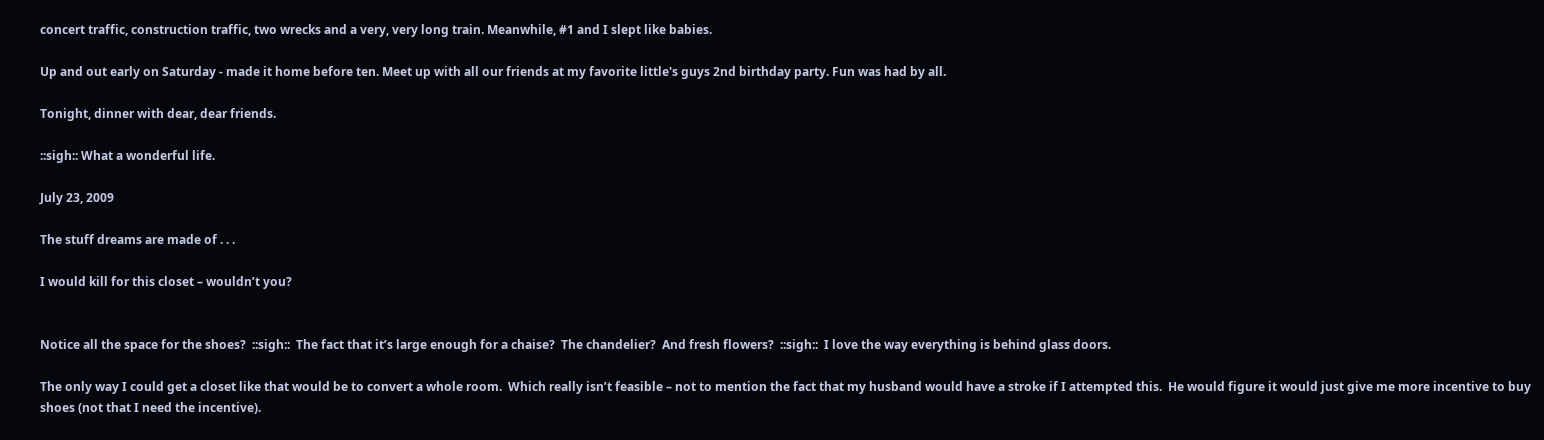concert traffic, construction traffic, two wrecks and a very, very long train. Meanwhile, #1 and I slept like babies.

Up and out early on Saturday - made it home before ten. Meet up with all our friends at my favorite little's guys 2nd birthday party. Fun was had by all.

Tonight, dinner with dear, dear friends.

::sigh:: What a wonderful life.

July 23, 2009

The stuff dreams are made of . . .

I would kill for this closet – wouldn’t you?


Notice all the space for the shoes?  ::sigh::  The fact that it’s large enough for a chaise?  The chandelier?  And fresh flowers?  ::sigh::  I love the way everything is behind glass doors.

The only way I could get a closet like that would be to convert a whole room.  Which really isn’t feasible – not to mention the fact that my husband would have a stroke if I attempted this.  He would figure it would just give me more incentive to buy shoes (not that I need the incentive).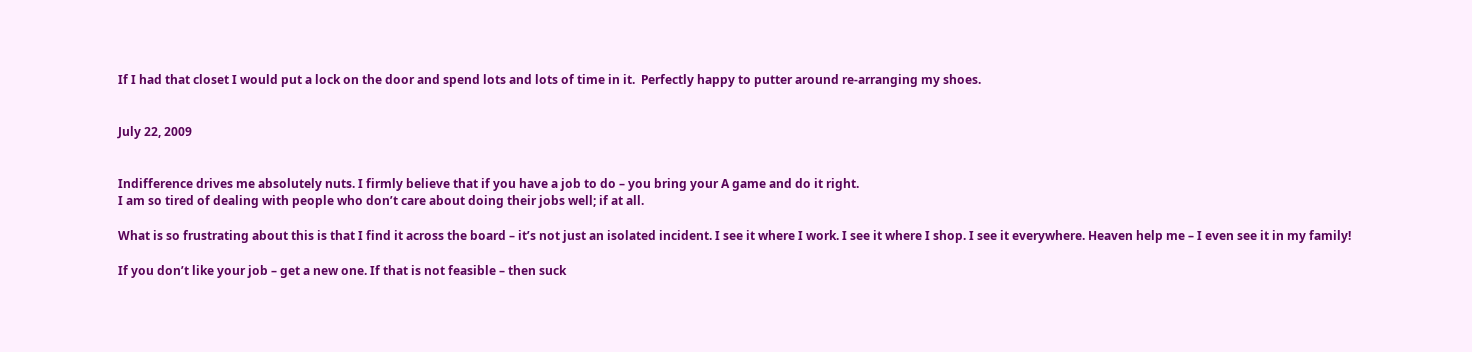If I had that closet I would put a lock on the door and spend lots and lots of time in it.  Perfectly happy to putter around re-arranging my shoes.


July 22, 2009


Indifference drives me absolutely nuts. I firmly believe that if you have a job to do – you bring your A game and do it right.
I am so tired of dealing with people who don’t care about doing their jobs well; if at all.

What is so frustrating about this is that I find it across the board – it’s not just an isolated incident. I see it where I work. I see it where I shop. I see it everywhere. Heaven help me – I even see it in my family!

If you don’t like your job – get a new one. If that is not feasible – then suck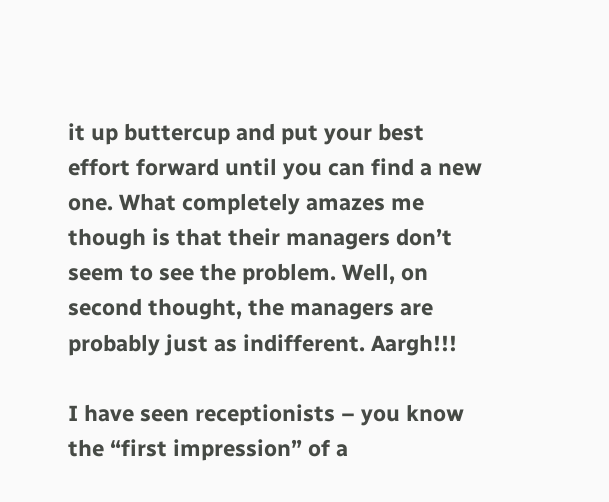it up buttercup and put your best effort forward until you can find a new one. What completely amazes me though is that their managers don’t seem to see the problem. Well, on second thought, the managers are probably just as indifferent. Aargh!!!

I have seen receptionists – you know the “first impression” of a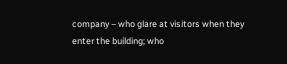company – who glare at visitors when they enter the building; who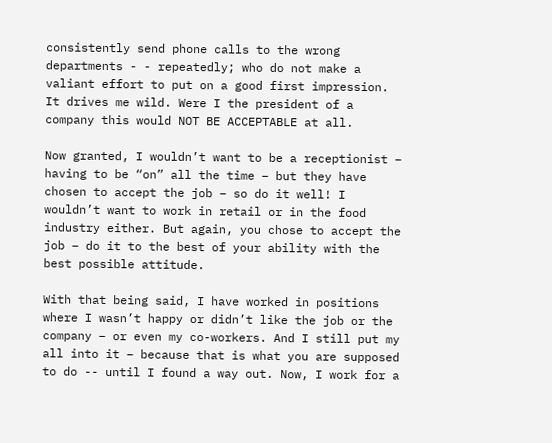consistently send phone calls to the wrong departments - - repeatedly; who do not make a valiant effort to put on a good first impression. It drives me wild. Were I the president of a company this would NOT BE ACCEPTABLE at all.

Now granted, I wouldn’t want to be a receptionist – having to be “on” all the time – but they have chosen to accept the job – so do it well! I wouldn’t want to work in retail or in the food industry either. But again, you chose to accept the job – do it to the best of your ability with the best possible attitude.

With that being said, I have worked in positions where I wasn’t happy or didn’t like the job or the company – or even my co-workers. And I still put my all into it – because that is what you are supposed to do -- until I found a way out. Now, I work for a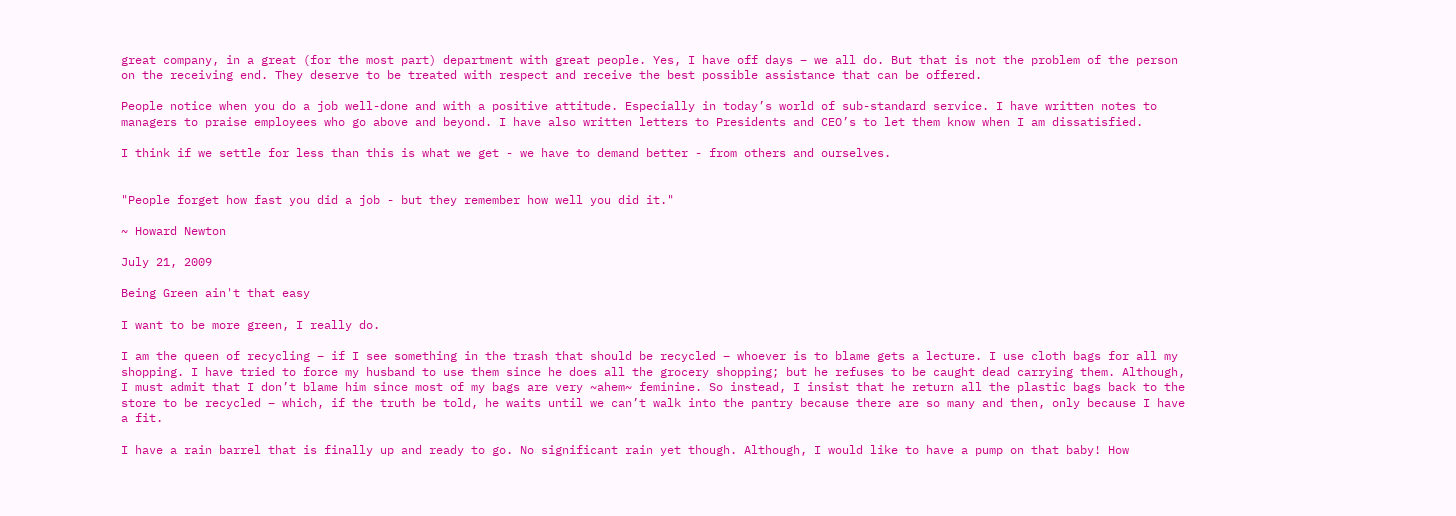great company, in a great (for the most part) department with great people. Yes, I have off days – we all do. But that is not the problem of the person on the receiving end. They deserve to be treated with respect and receive the best possible assistance that can be offered.

People notice when you do a job well-done and with a positive attitude. Especially in today’s world of sub-standard service. I have written notes to managers to praise employees who go above and beyond. I have also written letters to Presidents and CEO’s to let them know when I am dissatisfied.

I think if we settle for less than this is what we get - we have to demand better - from others and ourselves.


"People forget how fast you did a job - but they remember how well you did it."

~ Howard Newton

July 21, 2009

Being Green ain't that easy

I want to be more green, I really do.

I am the queen of recycling – if I see something in the trash that should be recycled – whoever is to blame gets a lecture. I use cloth bags for all my shopping. I have tried to force my husband to use them since he does all the grocery shopping; but he refuses to be caught dead carrying them. Although, I must admit that I don’t blame him since most of my bags are very ~ahem~ feminine. So instead, I insist that he return all the plastic bags back to the store to be recycled – which, if the truth be told, he waits until we can’t walk into the pantry because there are so many and then, only because I have a fit.

I have a rain barrel that is finally up and ready to go. No significant rain yet though. Although, I would like to have a pump on that baby! How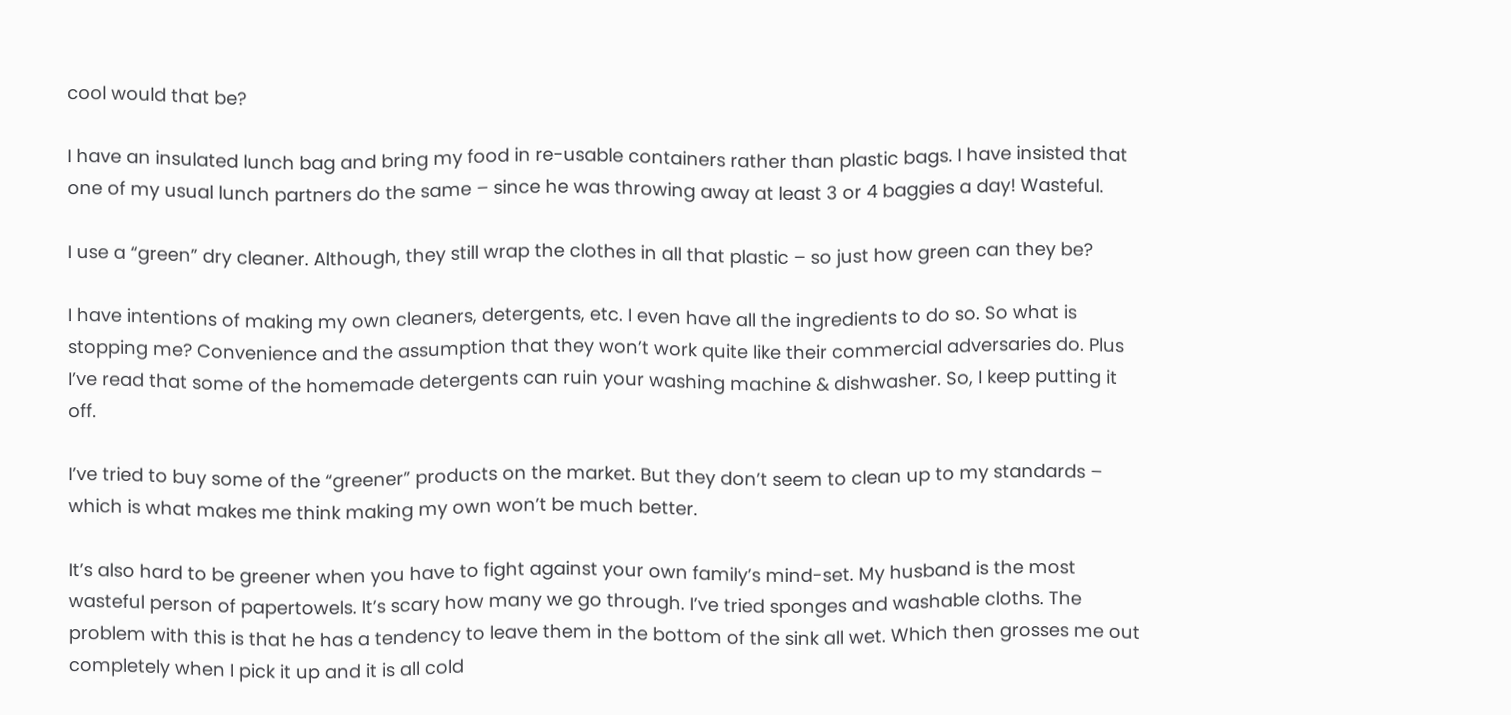cool would that be?

I have an insulated lunch bag and bring my food in re-usable containers rather than plastic bags. I have insisted that one of my usual lunch partners do the same – since he was throwing away at least 3 or 4 baggies a day! Wasteful.

I use a “green” dry cleaner. Although, they still wrap the clothes in all that plastic – so just how green can they be?

I have intentions of making my own cleaners, detergents, etc. I even have all the ingredients to do so. So what is stopping me? Convenience and the assumption that they won’t work quite like their commercial adversaries do. Plus I’ve read that some of the homemade detergents can ruin your washing machine & dishwasher. So, I keep putting it off.

I’ve tried to buy some of the “greener” products on the market. But they don’t seem to clean up to my standards – which is what makes me think making my own won’t be much better.

It’s also hard to be greener when you have to fight against your own family’s mind-set. My husband is the most wasteful person of papertowels. It’s scary how many we go through. I’ve tried sponges and washable cloths. The problem with this is that he has a tendency to leave them in the bottom of the sink all wet. Which then grosses me out completely when I pick it up and it is all cold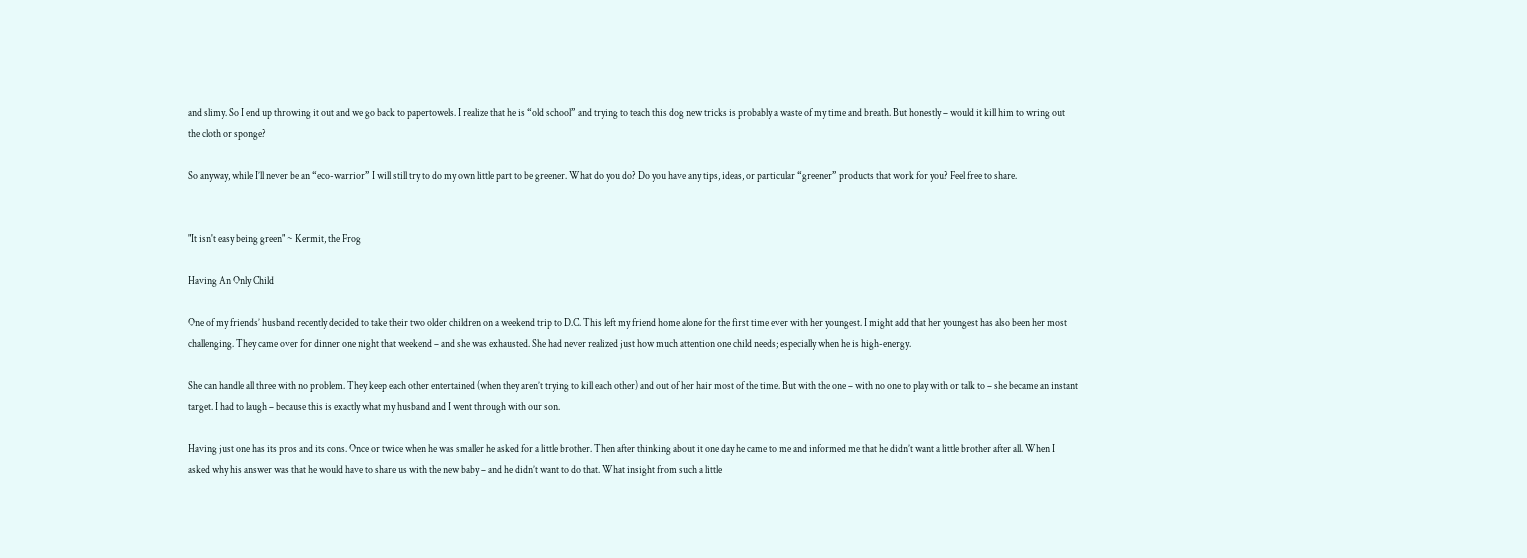and slimy. So I end up throwing it out and we go back to papertowels. I realize that he is “old school” and trying to teach this dog new tricks is probably a waste of my time and breath. But honestly – would it kill him to wring out the cloth or sponge?

So anyway, while I’ll never be an “eco-warrior” I will still try to do my own little part to be greener. What do you do? Do you have any tips, ideas, or particular “greener” products that work for you? Feel free to share.


"It isn't easy being green" ~ Kermit, the Frog

Having An Only Child

One of my friends’ husband recently decided to take their two older children on a weekend trip to D.C. This left my friend home alone for the first time ever with her youngest. I might add that her youngest has also been her most challenging. They came over for dinner one night that weekend – and she was exhausted. She had never realized just how much attention one child needs; especially when he is high-energy.

She can handle all three with no problem. They keep each other entertained (when they aren’t trying to kill each other) and out of her hair most of the time. But with the one – with no one to play with or talk to – she became an instant target. I had to laugh – because this is exactly what my husband and I went through with our son.

Having just one has its pros and its cons. Once or twice when he was smaller he asked for a little brother. Then after thinking about it one day he came to me and informed me that he didn’t want a little brother after all. When I asked why his answer was that he would have to share us with the new baby – and he didn’t want to do that. What insight from such a little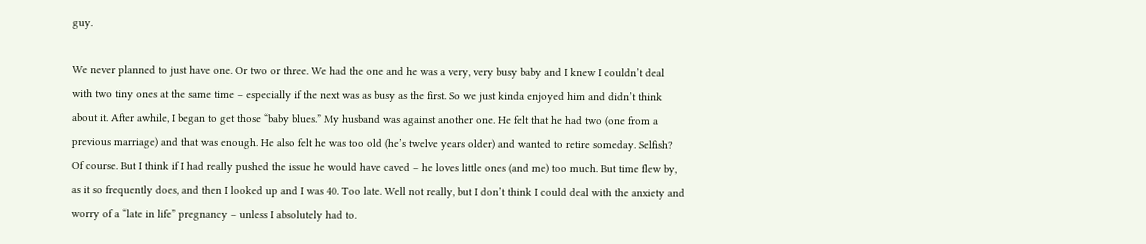guy.

We never planned to just have one. Or two or three. We had the one and he was a very, very busy baby and I knew I couldn’t deal with two tiny ones at the same time – especially if the next was as busy as the first. So we just kinda enjoyed him and didn’t think about it. After awhile, I began to get those “baby blues.” My husband was against another one. He felt that he had two (one from a previous marriage) and that was enough. He also felt he was too old (he’s twelve years older) and wanted to retire someday. Selfish? Of course. But I think if I had really pushed the issue he would have caved – he loves little ones (and me) too much. But time flew by, as it so frequently does, and then I looked up and I was 40. Too late. Well not really, but I don’t think I could deal with the anxiety and worry of a “late in life” pregnancy – unless I absolutely had to.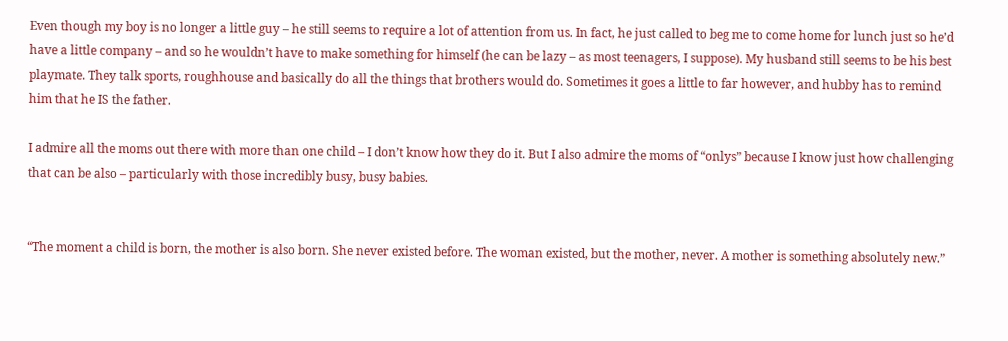Even though my boy is no longer a little guy – he still seems to require a lot of attention from us. In fact, he just called to beg me to come home for lunch just so he’d have a little company – and so he wouldn’t have to make something for himself (he can be lazy – as most teenagers, I suppose). My husband still seems to be his best playmate. They talk sports, roughhouse and basically do all the things that brothers would do. Sometimes it goes a little to far however, and hubby has to remind him that he IS the father.

I admire all the moms out there with more than one child – I don’t know how they do it. But I also admire the moms of “onlys” because I know just how challenging that can be also – particularly with those incredibly busy, busy babies.


“The moment a child is born, the mother is also born. She never existed before. The woman existed, but the mother, never. A mother is something absolutely new.”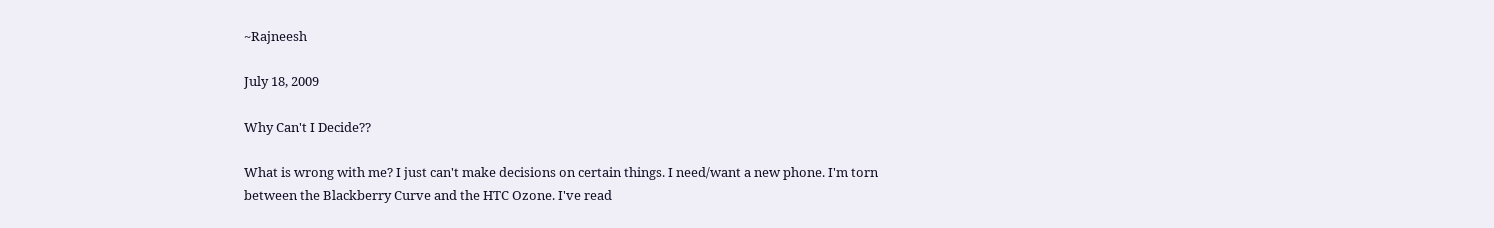~Rajneesh

July 18, 2009

Why Can't I Decide??

What is wrong with me? I just can't make decisions on certain things. I need/want a new phone. I'm torn between the Blackberry Curve and the HTC Ozone. I've read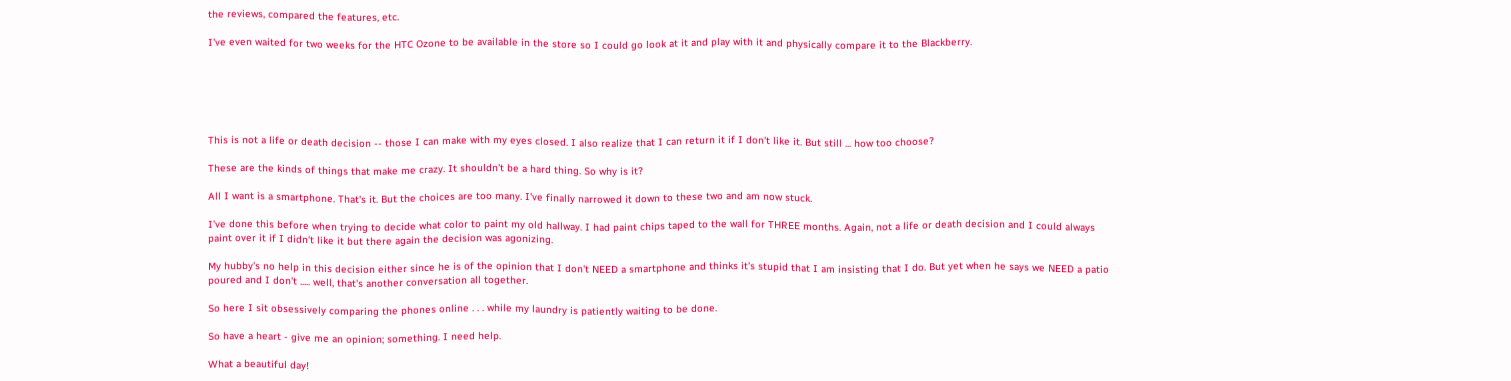the reviews, compared the features, etc.

I've even waited for two weeks for the HTC Ozone to be available in the store so I could go look at it and play with it and physically compare it to the Blackberry.






This is not a life or death decision -- those I can make with my eyes closed. I also realize that I can return it if I don't like it. But still ... how too choose?

These are the kinds of things that make me crazy. It shouldn't be a hard thing. So why is it?

All I want is a smartphone. That's it. But the choices are too many. I've finally narrowed it down to these two and am now stuck.

I've done this before when trying to decide what color to paint my old hallway. I had paint chips taped to the wall for THREE months. Again, not a life or death decision and I could always paint over it if I didn't like it but there again the decision was agonizing.

My hubby's no help in this decision either since he is of the opinion that I don't NEED a smartphone and thinks it's stupid that I am insisting that I do. But yet when he says we NEED a patio poured and I don't ..... well, that's another conversation all together.

So here I sit obsessively comparing the phones online . . . while my laundry is patiently waiting to be done.

So have a heart - give me an opinion; something. I need help.

What a beautiful day!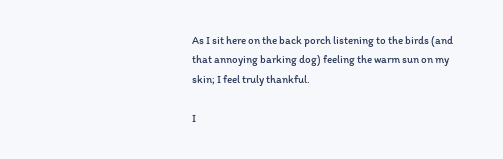As I sit here on the back porch listening to the birds (and that annoying barking dog) feeling the warm sun on my skin; I feel truly thankful.

I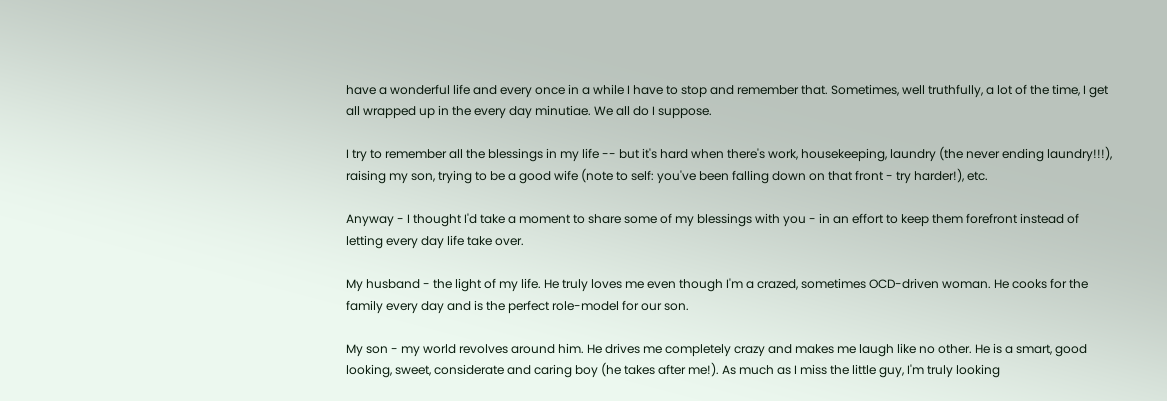have a wonderful life and every once in a while I have to stop and remember that. Sometimes, well truthfully, a lot of the time, I get all wrapped up in the every day minutiae. We all do I suppose.

I try to remember all the blessings in my life -- but it's hard when there's work, housekeeping, laundry (the never ending laundry!!!), raising my son, trying to be a good wife (note to self: you've been falling down on that front - try harder!), etc.

Anyway - I thought I'd take a moment to share some of my blessings with you - in an effort to keep them forefront instead of letting every day life take over.

My husband - the light of my life. He truly loves me even though I'm a crazed, sometimes OCD-driven woman. He cooks for the family every day and is the perfect role-model for our son.

My son - my world revolves around him. He drives me completely crazy and makes me laugh like no other. He is a smart, good looking, sweet, considerate and caring boy (he takes after me!). As much as I miss the little guy, I'm truly looking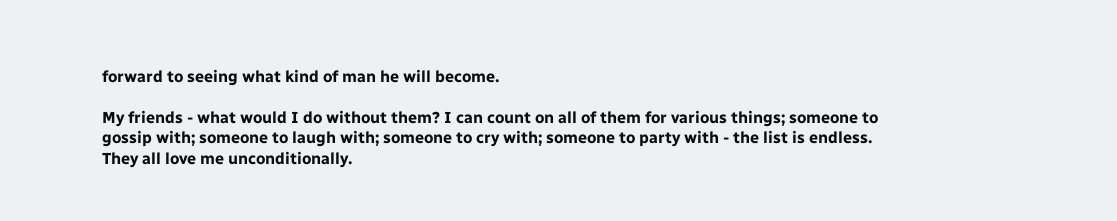forward to seeing what kind of man he will become.

My friends - what would I do without them? I can count on all of them for various things; someone to gossip with; someone to laugh with; someone to cry with; someone to party with - the list is endless. They all love me unconditionally.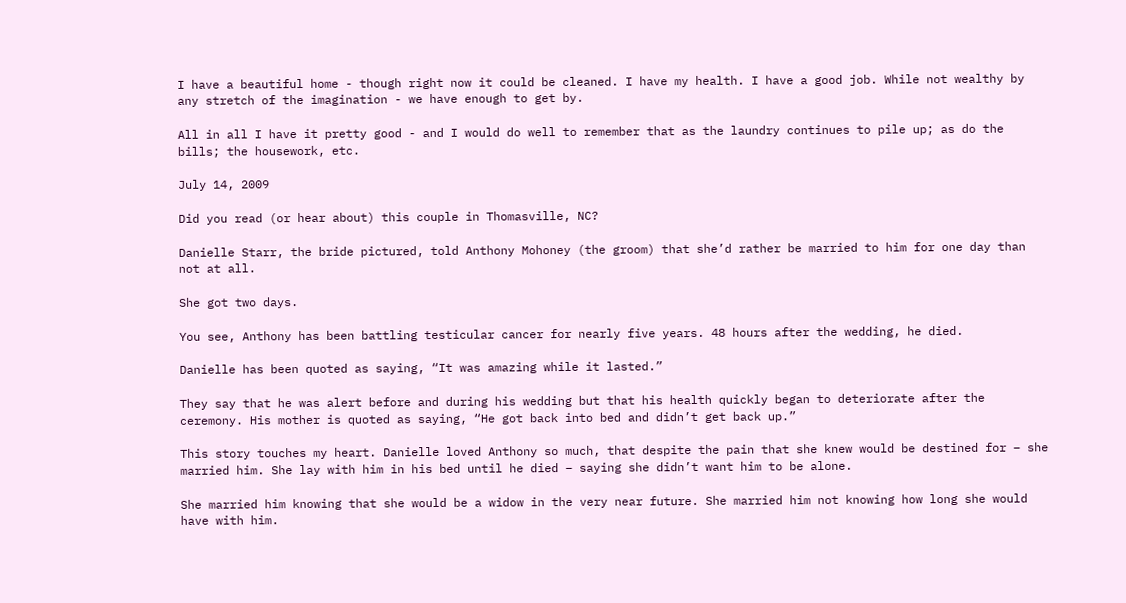I have a beautiful home - though right now it could be cleaned. I have my health. I have a good job. While not wealthy by any stretch of the imagination - we have enough to get by.

All in all I have it pretty good - and I would do well to remember that as the laundry continues to pile up; as do the bills; the housework, etc.

July 14, 2009

Did you read (or hear about) this couple in Thomasville, NC?

Danielle Starr, the bride pictured, told Anthony Mohoney (the groom) that she’d rather be married to him for one day than not at all.

She got two days.

You see, Anthony has been battling testicular cancer for nearly five years. 48 hours after the wedding, he died.

Danielle has been quoted as saying, “It was amazing while it lasted.”

They say that he was alert before and during his wedding but that his health quickly began to deteriorate after the ceremony. His mother is quoted as saying, “He got back into bed and didn’t get back up.”

This story touches my heart. Danielle loved Anthony so much, that despite the pain that she knew would be destined for – she married him. She lay with him in his bed until he died – saying she didn’t want him to be alone.

She married him knowing that she would be a widow in the very near future. She married him not knowing how long she would have with him.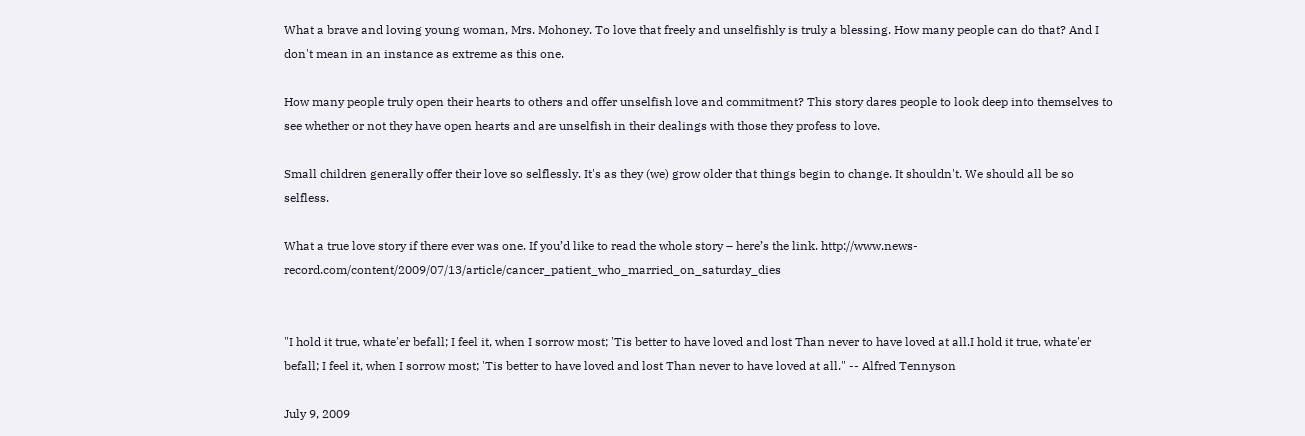What a brave and loving young woman, Mrs. Mohoney. To love that freely and unselfishly is truly a blessing. How many people can do that? And I don't mean in an instance as extreme as this one.

How many people truly open their hearts to others and offer unselfish love and commitment? This story dares people to look deep into themselves to see whether or not they have open hearts and are unselfish in their dealings with those they profess to love.

Small children generally offer their love so selflessly. It's as they (we) grow older that things begin to change. It shouldn't. We should all be so selfless.

What a true love story if there ever was one. If you’d like to read the whole story – here’s the link. http://www.news-record.com/content/2009/07/13/article/cancer_patient_who_married_on_saturday_dies


"I hold it true, whate'er befall; I feel it, when I sorrow most; 'Tis better to have loved and lost Than never to have loved at all.I hold it true, whate'er befall; I feel it, when I sorrow most; 'Tis better to have loved and lost Than never to have loved at all." -- Alfred Tennyson

July 9, 2009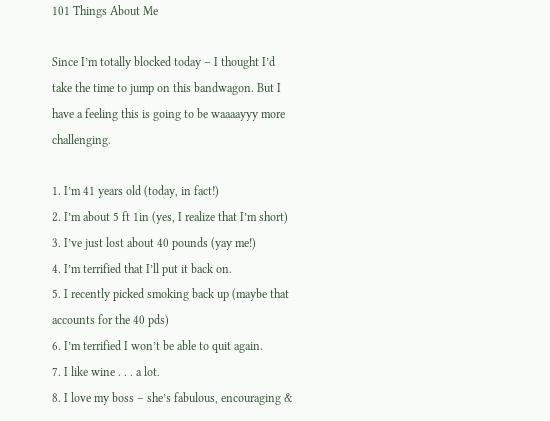101 Things About Me

Since I’m totally blocked today – I thought I’d take the time to jump on this bandwagon. But I have a feeling this is going to be waaaayyy more challenging.

1. I’m 41 years old (today, in fact!)
2. I’m about 5 ft 1in (yes, I realize that I’m short)
3. I’ve just lost about 40 pounds (yay me!)
4. I’m terrified that I’ll put it back on.
5. I recently picked smoking back up (maybe that accounts for the 40 pds)
6. I’m terrified I won’t be able to quit again.
7. I like wine . . . a lot.
8. I love my boss – she’s fabulous, encouraging &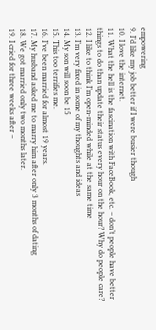empowering
9. I’d like my job better if I were busier though
10. I love the internet.
11. What the hell is the fascination with FaceBook, etc. – don’t people have better things to do than update their status every hour on the hour? Why do people care?
12. I like to think I’m open-minded while at the same time
13. I’m very fixed in some of my thoughts and ideas
14. My son will soon be 15
15. This too terrifies me.
16. I’ve been married for almost 19 years.
17. My husband asked me to marry him after only 3 months of dating
18. We got married only two months later.
19. I cried for three weeks after –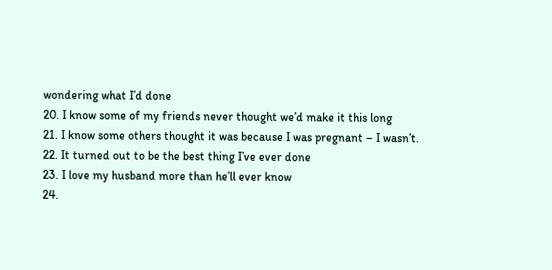wondering what I’d done
20. I know some of my friends never thought we’d make it this long
21. I know some others thought it was because I was pregnant – I wasn’t.
22. It turned out to be the best thing I’ve ever done
23. I love my husband more than he’ll ever know
24.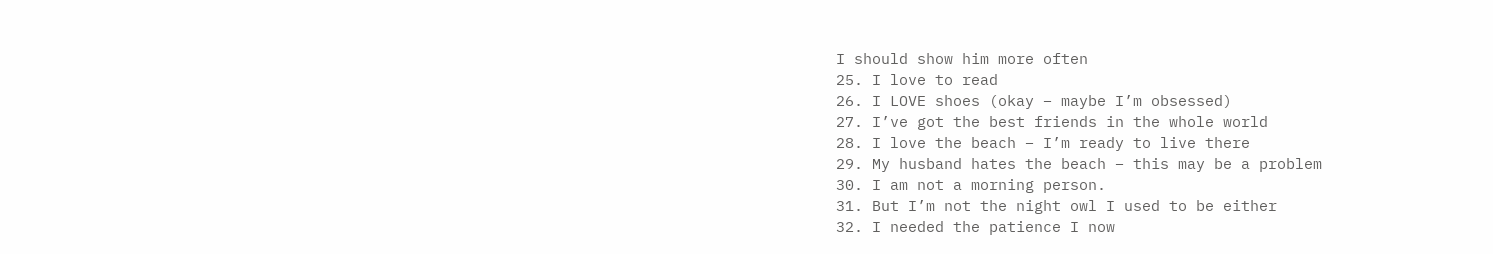I should show him more often
25. I love to read
26. I LOVE shoes (okay – maybe I’m obsessed)
27. I’ve got the best friends in the whole world
28. I love the beach – I’m ready to live there
29. My husband hates the beach – this may be a problem
30. I am not a morning person.
31. But I’m not the night owl I used to be either
32. I needed the patience I now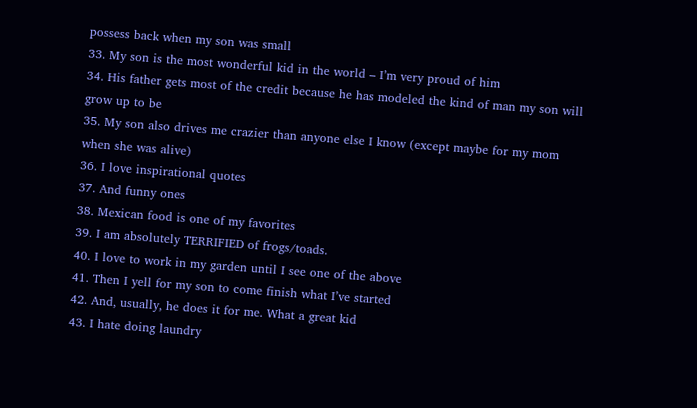possess back when my son was small
33. My son is the most wonderful kid in the world – I’m very proud of him
34. His father gets most of the credit because he has modeled the kind of man my son will grow up to be
35. My son also drives me crazier than anyone else I know (except maybe for my mom when she was alive)
36. I love inspirational quotes
37. And funny ones
38. Mexican food is one of my favorites
39. I am absolutely TERRIFIED of frogs/toads.
40. I love to work in my garden until I see one of the above
41. Then I yell for my son to come finish what I’ve started
42. And, usually, he does it for me. What a great kid
43. I hate doing laundry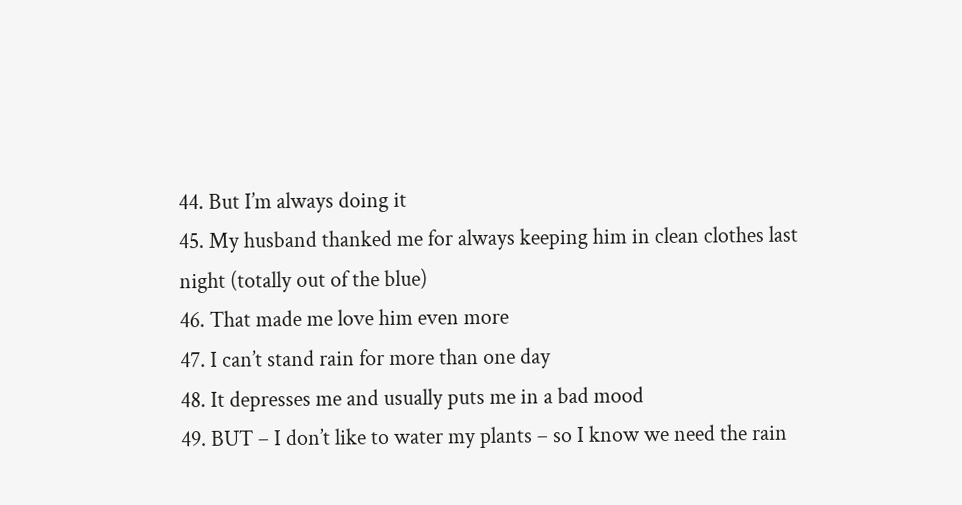44. But I’m always doing it
45. My husband thanked me for always keeping him in clean clothes last night (totally out of the blue)
46. That made me love him even more
47. I can’t stand rain for more than one day
48. It depresses me and usually puts me in a bad mood
49. BUT – I don’t like to water my plants – so I know we need the rain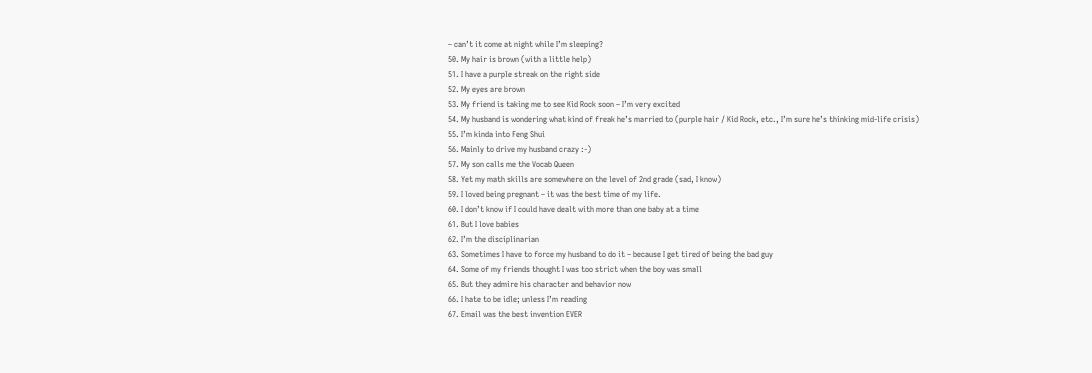– can’t it come at night while I’m sleeping?
50. My hair is brown (with a little help)
51. I have a purple streak on the right side
52. My eyes are brown
53. My friend is taking me to see Kid Rock soon – I’m very excited
54. My husband is wondering what kind of freak he’s married to (purple hair / Kid Rock, etc., I’m sure he’s thinking mid-life crisis)
55. I’m kinda into Feng Shui
56. Mainly to drive my husband crazy :-)
57. My son calls me the Vocab Queen
58. Yet my math skills are somewhere on the level of 2nd grade (sad, I know)
59. I loved being pregnant – it was the best time of my life.
60. I don’t know if I could have dealt with more than one baby at a time
61. But I love babies
62. I’m the disciplinarian
63. Sometimes I have to force my husband to do it – because I get tired of being the bad guy
64. Some of my friends thought I was too strict when the boy was small
65. But they admire his character and behavior now
66. I hate to be idle; unless I’m reading
67. Email was the best invention EVER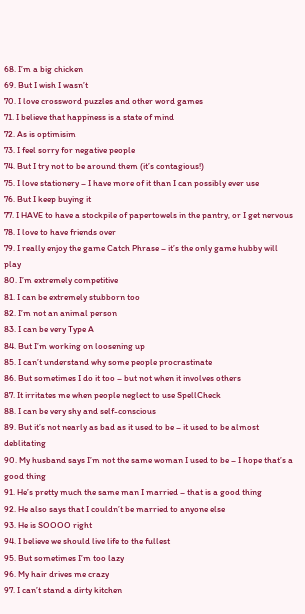68. I’m a big chicken
69. But I wish I wasn’t
70. I love crossword puzzles and other word games
71. I believe that happiness is a state of mind
72. As is optimisim
73. I feel sorry for negative people
74. But I try not to be around them (it’s contagious!)
75. I love stationery – I have more of it than I can possibly ever use
76. But I keep buying it
77. I HAVE to have a stockpile of papertowels in the pantry, or I get nervous
78. I love to have friends over
79. I really enjoy the game Catch Phrase – it’s the only game hubby will play
80. I’m extremely competitive
81. I can be extremely stubborn too
82. I’m not an animal person
83. I can be very Type A
84. But I’m working on loosening up
85. I can’t understand why some people procrastinate
86. But sometimes I do it too – but not when it involves others
87. It irritates me when people neglect to use SpellCheck
88. I can be very shy and self-conscious
89. But it’s not nearly as bad as it used to be – it used to be almost deblitating
90. My husband says I’m not the same woman I used to be – I hope that’s a good thing
91. He’s pretty much the same man I married – that is a good thing
92. He also says that I couldn’t be married to anyone else
93. He is SOOOO right
94. I believe we should live life to the fullest
95. But sometimes I’m too lazy
96. My hair drives me crazy
97. I can’t stand a dirty kitchen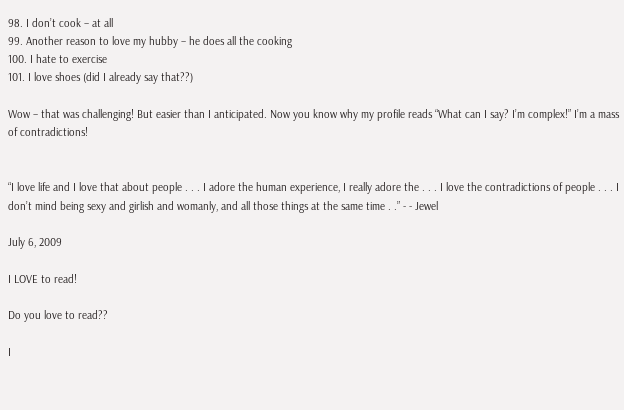98. I don’t cook – at all
99. Another reason to love my hubby – he does all the cooking
100. I hate to exercise
101. I love shoes (did I already say that??)

Wow – that was challenging! But easier than I anticipated. Now you know why my profile reads “What can I say? I’m complex!” I’m a mass of contradictions!


“I love life and I love that about people . . . I adore the human experience, I really adore the . . . I love the contradictions of people . . . I don’t mind being sexy and girlish and womanly, and all those things at the same time . .” - - Jewel

July 6, 2009

I LOVE to read!

Do you love to read??

I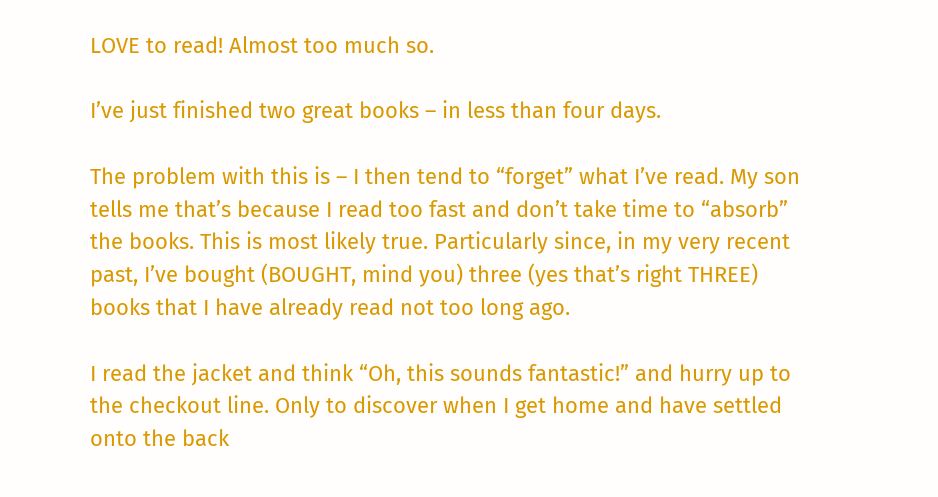LOVE to read! Almost too much so.

I’ve just finished two great books – in less than four days.

The problem with this is – I then tend to “forget” what I’ve read. My son tells me that’s because I read too fast and don’t take time to “absorb” the books. This is most likely true. Particularly since, in my very recent past, I’ve bought (BOUGHT, mind you) three (yes that’s right THREE) books that I have already read not too long ago.

I read the jacket and think “Oh, this sounds fantastic!” and hurry up to the checkout line. Only to discover when I get home and have settled onto the back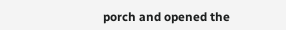porch and opened the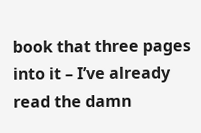book that three pages into it – I’ve already read the damn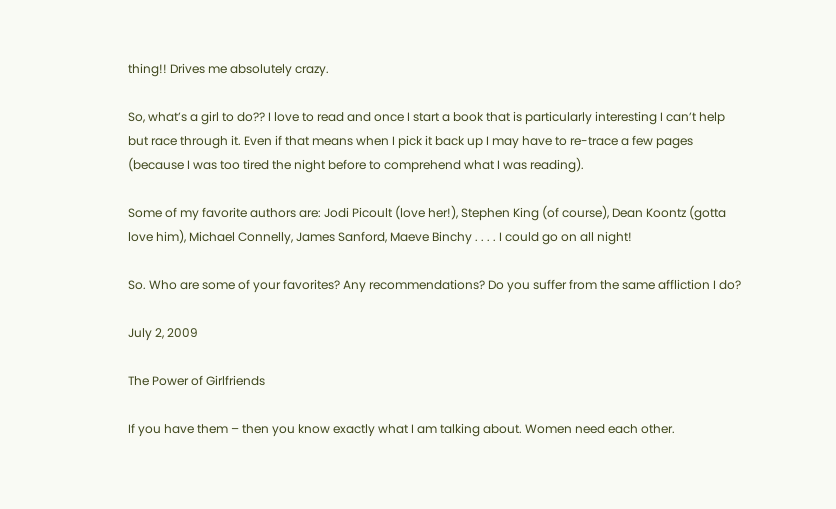thing!! Drives me absolutely crazy.

So, what’s a girl to do?? I love to read and once I start a book that is particularly interesting I can’t help but race through it. Even if that means when I pick it back up I may have to re-trace a few pages (because I was too tired the night before to comprehend what I was reading).

Some of my favorite authors are: Jodi Picoult (love her!), Stephen King (of course), Dean Koontz (gotta love him), Michael Connelly, James Sanford, Maeve Binchy . . . . I could go on all night!

So. Who are some of your favorites? Any recommendations? Do you suffer from the same affliction I do?

July 2, 2009

The Power of Girlfriends

If you have them – then you know exactly what I am talking about. Women need each other.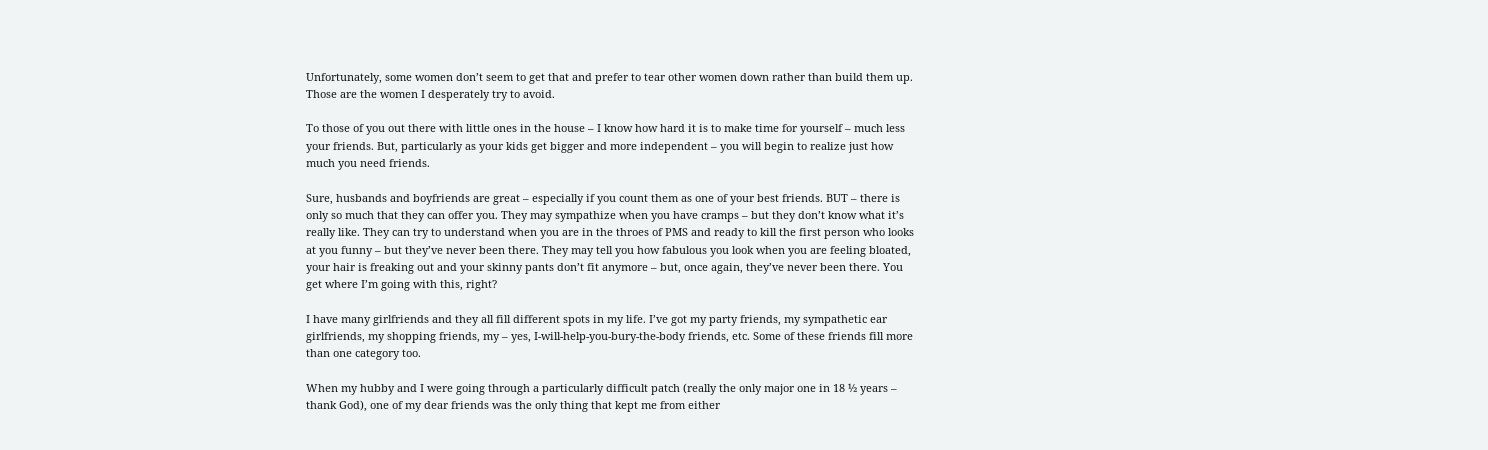Unfortunately, some women don’t seem to get that and prefer to tear other women down rather than build them up. Those are the women I desperately try to avoid.

To those of you out there with little ones in the house – I know how hard it is to make time for yourself – much less your friends. But, particularly as your kids get bigger and more independent – you will begin to realize just how much you need friends.

Sure, husbands and boyfriends are great – especially if you count them as one of your best friends. BUT – there is only so much that they can offer you. They may sympathize when you have cramps – but they don’t know what it’s really like. They can try to understand when you are in the throes of PMS and ready to kill the first person who looks at you funny – but they’ve never been there. They may tell you how fabulous you look when you are feeling bloated, your hair is freaking out and your skinny pants don’t fit anymore – but, once again, they’ve never been there. You get where I’m going with this, right?

I have many girlfriends and they all fill different spots in my life. I’ve got my party friends, my sympathetic ear girlfriends, my shopping friends, my – yes, I-will-help-you-bury-the-body friends, etc. Some of these friends fill more than one category too.

When my hubby and I were going through a particularly difficult patch (really the only major one in 18 ½ years – thank God), one of my dear friends was the only thing that kept me from either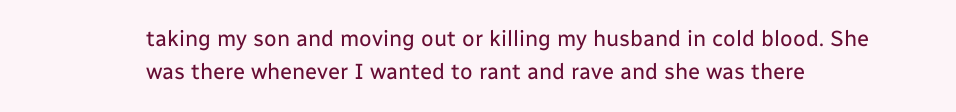taking my son and moving out or killing my husband in cold blood. She was there whenever I wanted to rant and rave and she was there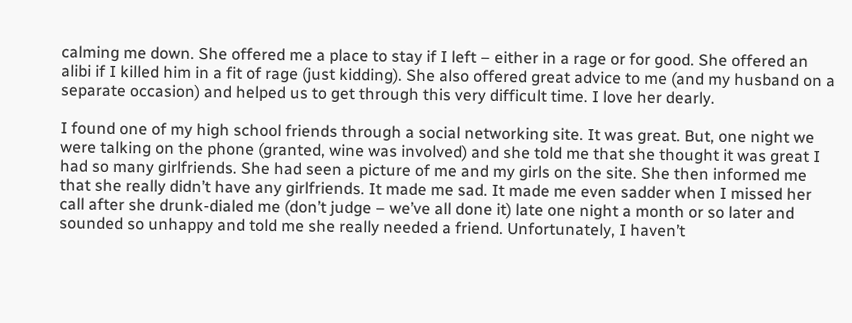calming me down. She offered me a place to stay if I left – either in a rage or for good. She offered an alibi if I killed him in a fit of rage (just kidding). She also offered great advice to me (and my husband on a separate occasion) and helped us to get through this very difficult time. I love her dearly.

I found one of my high school friends through a social networking site. It was great. But, one night we were talking on the phone (granted, wine was involved) and she told me that she thought it was great I had so many girlfriends. She had seen a picture of me and my girls on the site. She then informed me that she really didn’t have any girlfriends. It made me sad. It made me even sadder when I missed her call after she drunk-dialed me (don’t judge – we’ve all done it) late one night a month or so later and sounded so unhappy and told me she really needed a friend. Unfortunately, I haven’t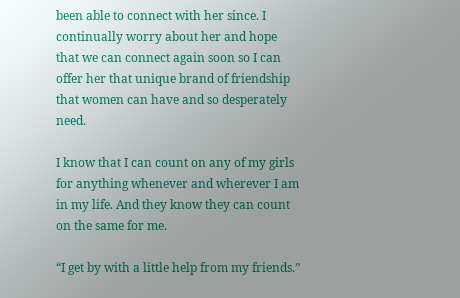been able to connect with her since. I continually worry about her and hope that we can connect again soon so I can offer her that unique brand of friendship that women can have and so desperately need.

I know that I can count on any of my girls for anything whenever and wherever I am in my life. And they know they can count on the same for me.

“I get by with a little help from my friends.”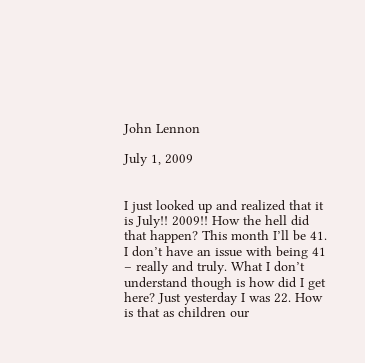John Lennon

July 1, 2009


I just looked up and realized that it is July!! 2009!! How the hell did that happen? This month I’ll be 41. I don’t have an issue with being 41 – really and truly. What I don’t understand though is how did I get here? Just yesterday I was 22. How is that as children our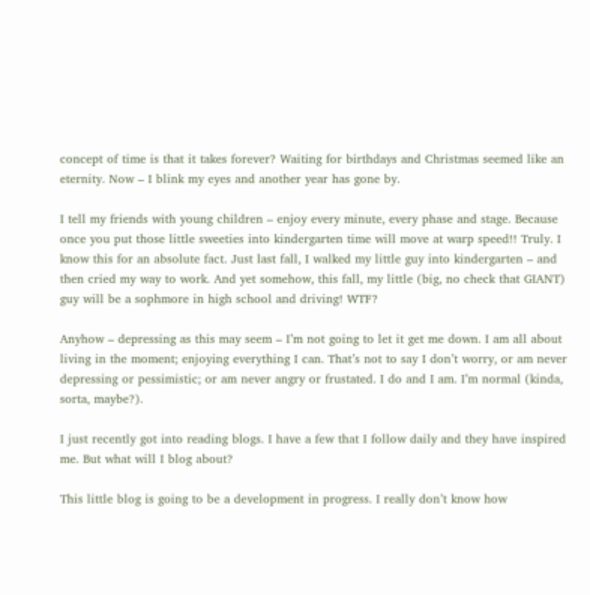concept of time is that it takes forever? Waiting for birthdays and Christmas seemed like an eternity. Now – I blink my eyes and another year has gone by.

I tell my friends with young children – enjoy every minute, every phase and stage. Because once you put those little sweeties into kindergarten time will move at warp speed!! Truly. I know this for an absolute fact. Just last fall, I walked my little guy into kindergarten – and then cried my way to work. And yet somehow, this fall, my little (big, no check that GIANT) guy will be a sophmore in high school and driving! WTF?

Anyhow – depressing as this may seem – I’m not going to let it get me down. I am all about living in the moment; enjoying everything I can. That’s not to say I don’t worry, or am never depressing or pessimistic; or am never angry or frustated. I do and I am. I’m normal (kinda, sorta, maybe?).

I just recently got into reading blogs. I have a few that I follow daily and they have inspired me. But what will I blog about?

This little blog is going to be a development in progress. I really don’t know how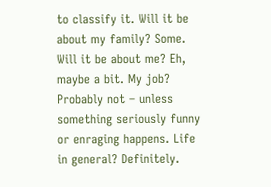to classify it. Will it be about my family? Some. Will it be about me? Eh, maybe a bit. My job? Probably not – unless something seriously funny or enraging happens. Life in general? Definitely.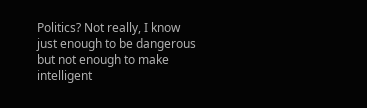Politics? Not really, I know just enough to be dangerous but not enough to make intelligent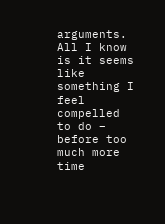arguments. All I know is it seems like something I feel compelled to do – before too much more time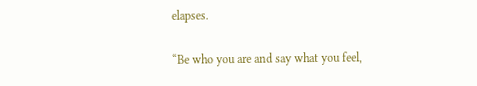elapses.

“Be who you are and say what you feel,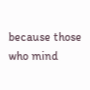because those who mind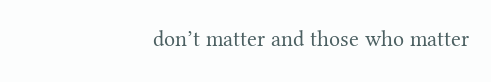don’t matter and those who matter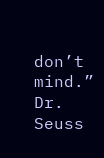don’t mind.” Dr. Seuss